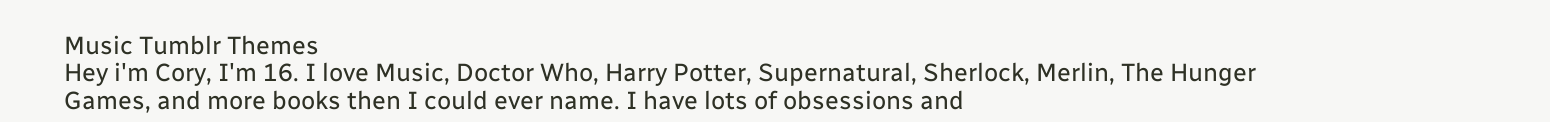Music Tumblr Themes
Hey i'm Cory, I'm 16. I love Music, Doctor Who, Harry Potter, Supernatural, Sherlock, Merlin, The Hunger Games, and more books then I could ever name. I have lots of obsessions and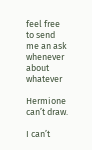feel free to send me an ask whenever about whatever

Hermione can’t draw.

I can’t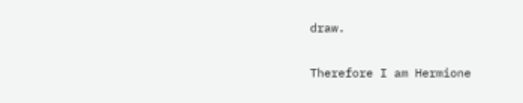draw.

Therefore I am Hermione